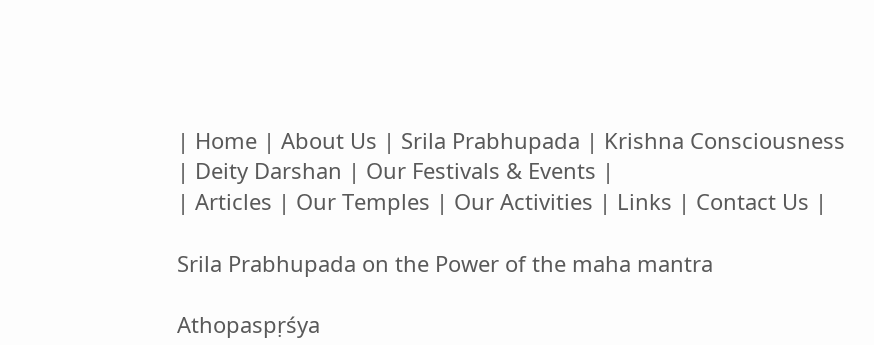| Home | About Us | Srila Prabhupada | Krishna Consciousness | Deity Darshan | Our Festivals & Events |
| Articles | Our Temples | Our Activities | Links | Contact Us |

Srila Prabhupada on the Power of the maha mantra

Athopaspṛśya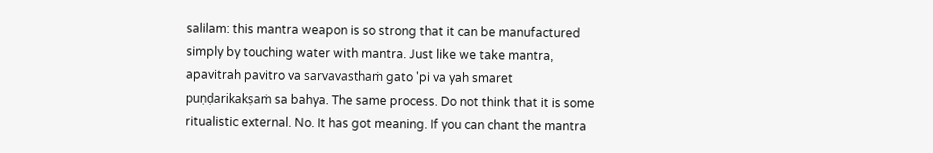salilam: this mantra weapon is so strong that it can be manufactured simply by touching water with mantra. Just like we take mantra, apavitrah pavitro va sarvavasthaṁ gato 'pi va yah smaret puṇḍarikakṣaṁ sa bahya. The same process. Do not think that it is some ritualistic external. No. It has got meaning. If you can chant the mantra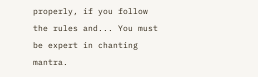properly, if you follow the rules and... You must be expert in chanting mantra.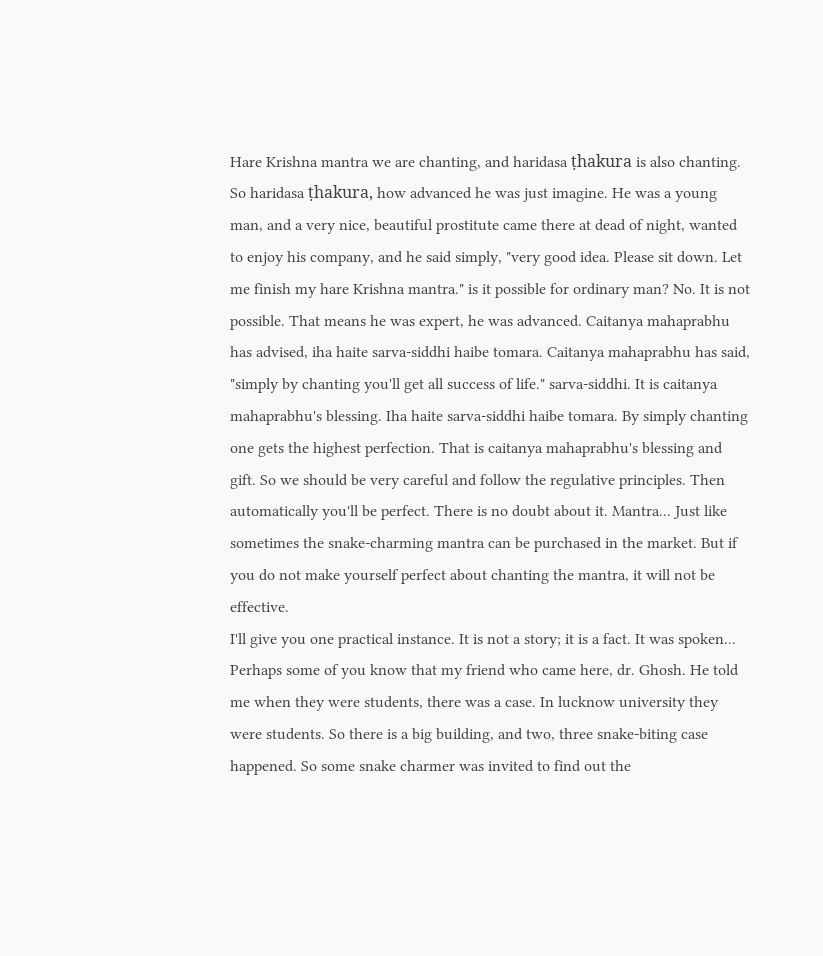Hare Krishna mantra we are chanting, and haridasa ṭhakura is also chanting. So haridasa ṭhakura, how advanced he was just imagine. He was a young man, and a very nice, beautiful prostitute came there at dead of night, wanted to enjoy his company, and he said simply, "very good idea. Please sit down. Let me finish my hare Krishna mantra." is it possible for ordinary man? No. It is not possible. That means he was expert, he was advanced. Caitanya mahaprabhu has advised, iha haite sarva-siddhi haibe tomara. Caitanya mahaprabhu has said, "simply by chanting you'll get all success of life." sarva-siddhi. It is caitanya mahaprabhu's blessing. Iha haite sarva-siddhi haibe tomara. By simply chanting one gets the highest perfection. That is caitanya mahaprabhu's blessing and gift. So we should be very careful and follow the regulative principles. Then automatically you'll be perfect. There is no doubt about it. Mantra... Just like sometimes the snake-charming mantra can be purchased in the market. But if you do not make yourself perfect about chanting the mantra, it will not be effective.
I'll give you one practical instance. It is not a story; it is a fact. It was spoken... Perhaps some of you know that my friend who came here, dr. Ghosh. He told me when they were students, there was a case. In lucknow university they were students. So there is a big building, and two, three snake-biting case happened. So some snake charmer was invited to find out the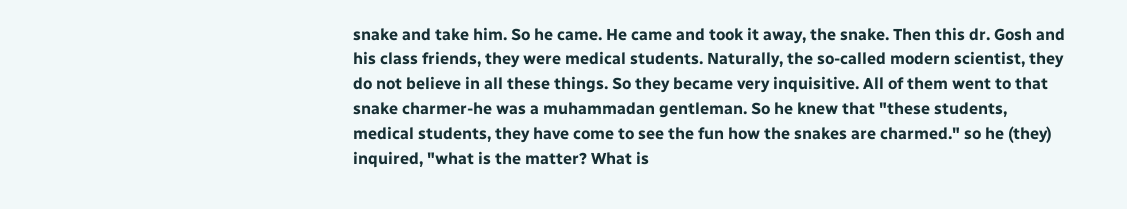snake and take him. So he came. He came and took it away, the snake. Then this dr. Gosh and his class friends, they were medical students. Naturally, the so-called modern scientist, they do not believe in all these things. So they became very inquisitive. All of them went to that snake charmer-he was a muhammadan gentleman. So he knew that "these students, medical students, they have come to see the fun how the snakes are charmed." so he (they) inquired, "what is the matter? What is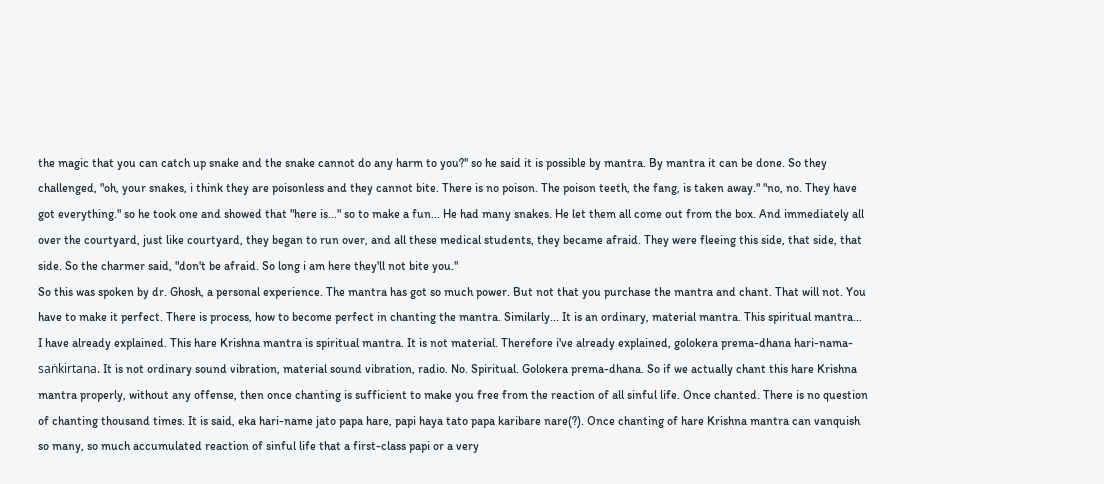the magic that you can catch up snake and the snake cannot do any harm to you?" so he said it is possible by mantra. By mantra it can be done. So they challenged, "oh, your snakes, i think they are poisonless and they cannot bite. There is no poison. The poison teeth, the fang, is taken away." "no, no. They have got everything." so he took one and showed that "here is..." so to make a fun... He had many snakes. He let them all come out from the box. And immediately all over the courtyard, just like courtyard, they began to run over, and all these medical students, they became afraid. They were fleeing this side, that side, that side. So the charmer said, "don't be afraid. So long i am here they'll not bite you."
So this was spoken by dr. Ghosh, a personal experience. The mantra has got so much power. But not that you purchase the mantra and chant. That will not. You have to make it perfect. There is process, how to become perfect in chanting the mantra. Similarly... It is an ordinary, material mantra. This spiritual mantra... I have already explained. This hare Krishna mantra is spiritual mantra. It is not material. Therefore i've already explained, golokera prema-dhana hari-nama-saṅkirtana. It is not ordinary sound vibration, material sound vibration, radio. No. Spiritual. Golokera prema-dhana. So if we actually chant this hare Krishna mantra properly, without any offense, then once chanting is sufficient to make you free from the reaction of all sinful life. Once chanted. There is no question of chanting thousand times. It is said, eka hari-name jato papa hare, papi haya tato papa karibare nare(?). Once chanting of hare Krishna mantra can vanquish so many, so much accumulated reaction of sinful life that a first-class papi or a very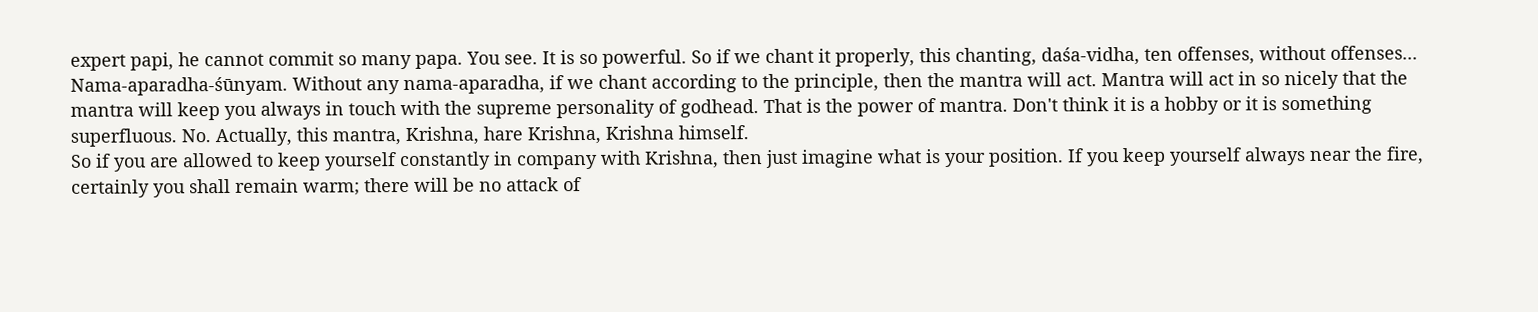expert papi, he cannot commit so many papa. You see. It is so powerful. So if we chant it properly, this chanting, daśa-vidha, ten offenses, without offenses... Nama-aparadha-śūnyam. Without any nama-aparadha, if we chant according to the principle, then the mantra will act. Mantra will act in so nicely that the mantra will keep you always in touch with the supreme personality of godhead. That is the power of mantra. Don't think it is a hobby or it is something superfluous. No. Actually, this mantra, Krishna, hare Krishna, Krishna himself.
So if you are allowed to keep yourself constantly in company with Krishna, then just imagine what is your position. If you keep yourself always near the fire, certainly you shall remain warm; there will be no attack of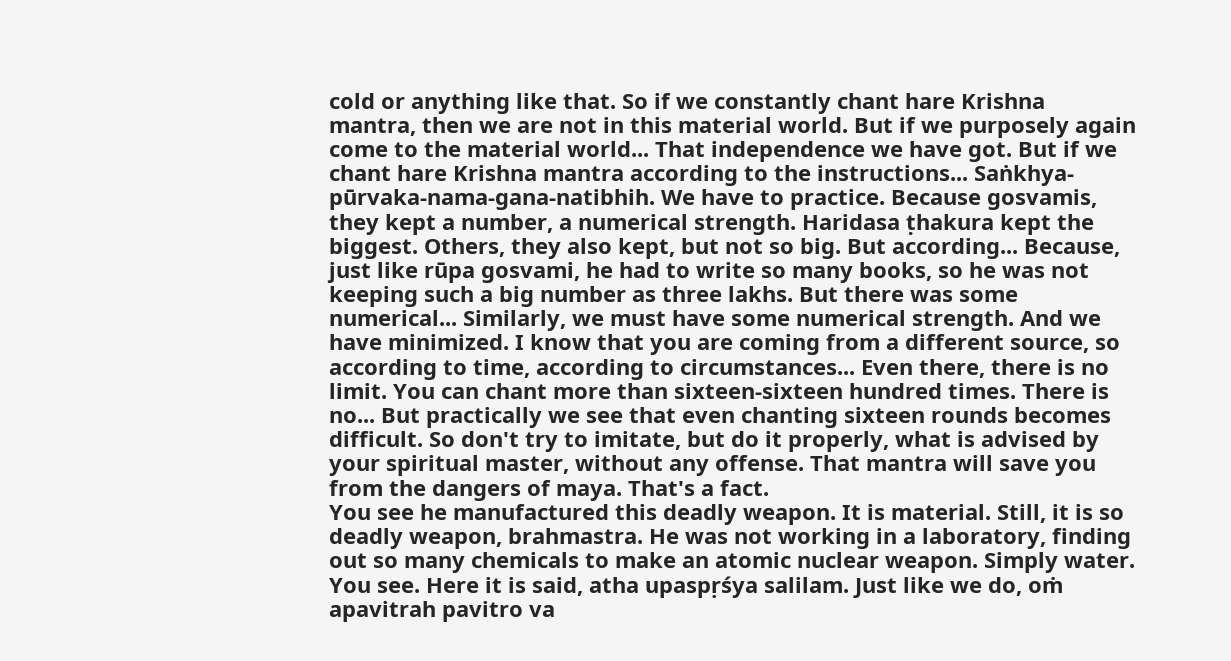cold or anything like that. So if we constantly chant hare Krishna mantra, then we are not in this material world. But if we purposely again come to the material world... That independence we have got. But if we chant hare Krishna mantra according to the instructions... Saṅkhya-pūrvaka-nama-gana-natibhih. We have to practice. Because gosvamis, they kept a number, a numerical strength. Haridasa ṭhakura kept the biggest. Others, they also kept, but not so big. But according... Because, just like rūpa gosvami, he had to write so many books, so he was not keeping such a big number as three lakhs. But there was some numerical... Similarly, we must have some numerical strength. And we have minimized. I know that you are coming from a different source, so according to time, according to circumstances... Even there, there is no limit. You can chant more than sixteen-sixteen hundred times. There is no... But practically we see that even chanting sixteen rounds becomes difficult. So don't try to imitate, but do it properly, what is advised by your spiritual master, without any offense. That mantra will save you from the dangers of maya. That's a fact.
You see he manufactured this deadly weapon. It is material. Still, it is so deadly weapon, brahmastra. He was not working in a laboratory, finding out so many chemicals to make an atomic nuclear weapon. Simply water. You see. Here it is said, atha upaspṛśya salilam. Just like we do, oṁ apavitrah pavitro va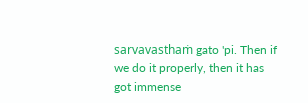sarvavasthaṁ gato 'pi. Then if we do it properly, then it has got immense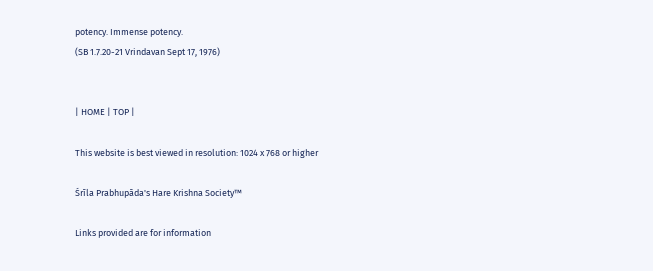potency. Immense potency.
(SB 1.7.20-21 Vrindavan Sept 17, 1976)


| HOME | TOP |

This website is best viewed in resolution: 1024 x 768 or higher

Śrīla Prabhupāda's Hare Krishna Society™

Links provided are for information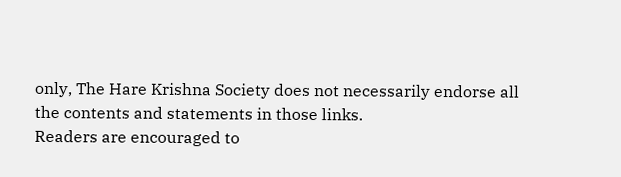only, The Hare Krishna Society does not necessarily endorse all the contents and statements in those links.
Readers are encouraged to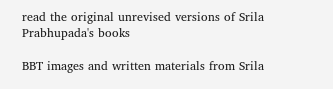read the original unrevised versions of Srila Prabhupada's books

BBT images and written materials from Srila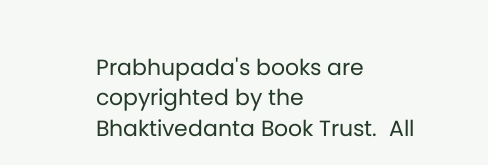Prabhupada's books are copyrighted by the Bhaktivedanta Book Trust.  All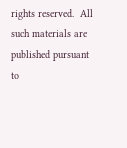rights reserved.  All such materials are published pursuant to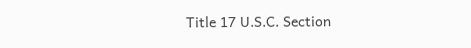Title 17 U.S.C. Section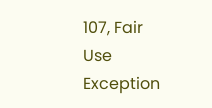107, Fair Use Exception